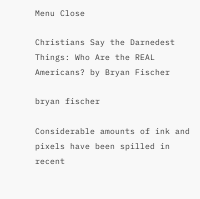Menu Close

Christians Say the Darnedest Things: Who Are the REAL Americans? by Bryan Fischer

bryan fischer

Considerable amounts of ink and pixels have been spilled in recent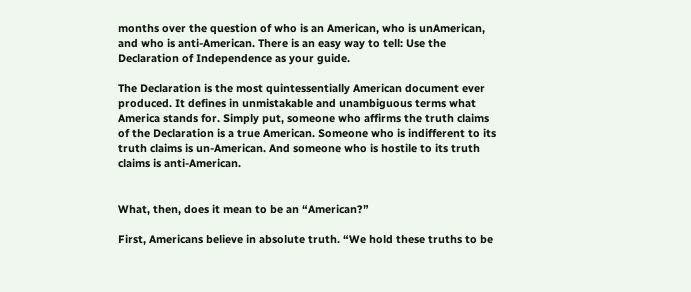months over the question of who is an American, who is unAmerican, and who is anti-American. There is an easy way to tell: Use the Declaration of Independence as your guide.

The Declaration is the most quintessentially American document ever produced. It defines in unmistakable and unambiguous terms what America stands for. Simply put, someone who affirms the truth claims of the Declaration is a true American. Someone who is indifferent to its truth claims is un-American. And someone who is hostile to its truth claims is anti-American.


What, then, does it mean to be an “American?”

First, Americans believe in absolute truth. “We hold these truths to be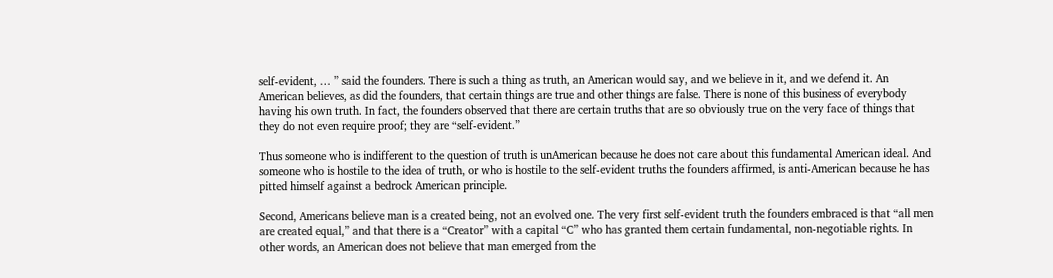self-evident, … ” said the founders. There is such a thing as truth, an American would say, and we believe in it, and we defend it. An American believes, as did the founders, that certain things are true and other things are false. There is none of this business of everybody having his own truth. In fact, the founders observed that there are certain truths that are so obviously true on the very face of things that they do not even require proof; they are “self-evident.”

Thus someone who is indifferent to the question of truth is unAmerican because he does not care about this fundamental American ideal. And someone who is hostile to the idea of truth, or who is hostile to the self-evident truths the founders affirmed, is anti-American because he has pitted himself against a bedrock American principle.

Second, Americans believe man is a created being, not an evolved one. The very first self-evident truth the founders embraced is that “all men are created equal,” and that there is a “Creator” with a capital “C” who has granted them certain fundamental, non-negotiable rights. In other words, an American does not believe that man emerged from the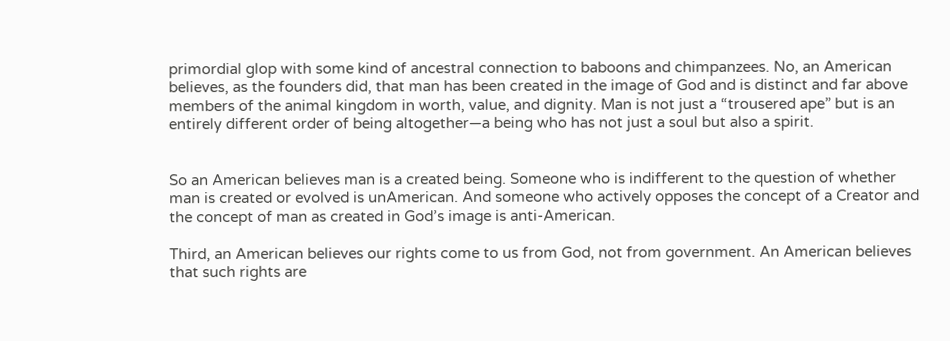primordial glop with some kind of ancestral connection to baboons and chimpanzees. No, an American believes, as the founders did, that man has been created in the image of God and is distinct and far above members of the animal kingdom in worth, value, and dignity. Man is not just a “trousered ape” but is an entirely different order of being altogether—a being who has not just a soul but also a spirit.


So an American believes man is a created being. Someone who is indifferent to the question of whether man is created or evolved is unAmerican. And someone who actively opposes the concept of a Creator and the concept of man as created in God’s image is anti-American.

Third, an American believes our rights come to us from God, not from government. An American believes that such rights are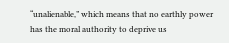“unalienable,” which means that no earthly power has the moral authority to deprive us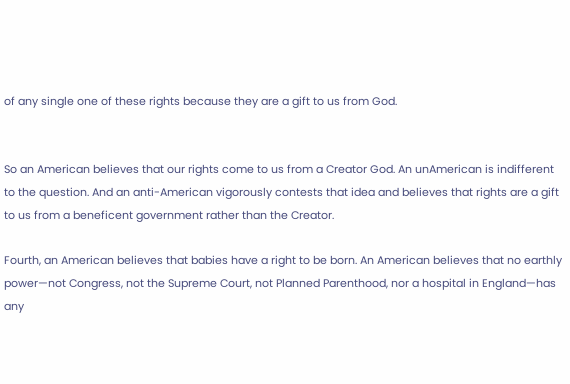of any single one of these rights because they are a gift to us from God.


So an American believes that our rights come to us from a Creator God. An unAmerican is indifferent to the question. And an anti-American vigorously contests that idea and believes that rights are a gift to us from a beneficent government rather than the Creator.

Fourth, an American believes that babies have a right to be born. An American believes that no earthly power—not Congress, not the Supreme Court, not Planned Parenthood, nor a hospital in England—has any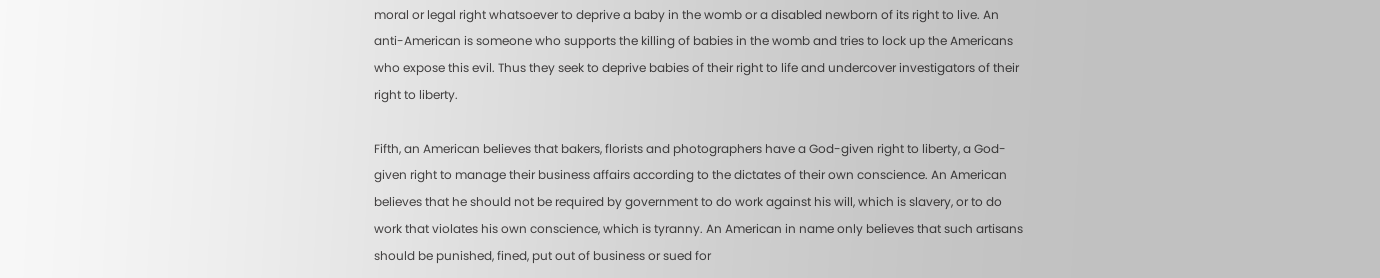moral or legal right whatsoever to deprive a baby in the womb or a disabled newborn of its right to live. An anti-American is someone who supports the killing of babies in the womb and tries to lock up the Americans who expose this evil. Thus they seek to deprive babies of their right to life and undercover investigators of their right to liberty.

Fifth, an American believes that bakers, florists and photographers have a God-given right to liberty, a God-given right to manage their business affairs according to the dictates of their own conscience. An American believes that he should not be required by government to do work against his will, which is slavery, or to do work that violates his own conscience, which is tyranny. An American in name only believes that such artisans should be punished, fined, put out of business or sued for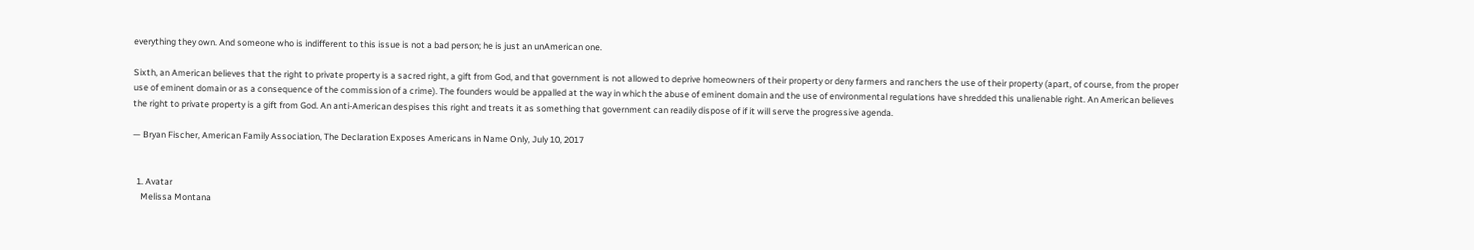everything they own. And someone who is indifferent to this issue is not a bad person; he is just an unAmerican one.

Sixth, an American believes that the right to private property is a sacred right, a gift from God, and that government is not allowed to deprive homeowners of their property or deny farmers and ranchers the use of their property (apart, of course, from the proper use of eminent domain or as a consequence of the commission of a crime). The founders would be appalled at the way in which the abuse of eminent domain and the use of environmental regulations have shredded this unalienable right. An American believes the right to private property is a gift from God. An anti-American despises this right and treats it as something that government can readily dispose of if it will serve the progressive agenda.

— Bryan Fischer, American Family Association, The Declaration Exposes Americans in Name Only, July 10, 2017


  1. Avatar
    Melissa Montana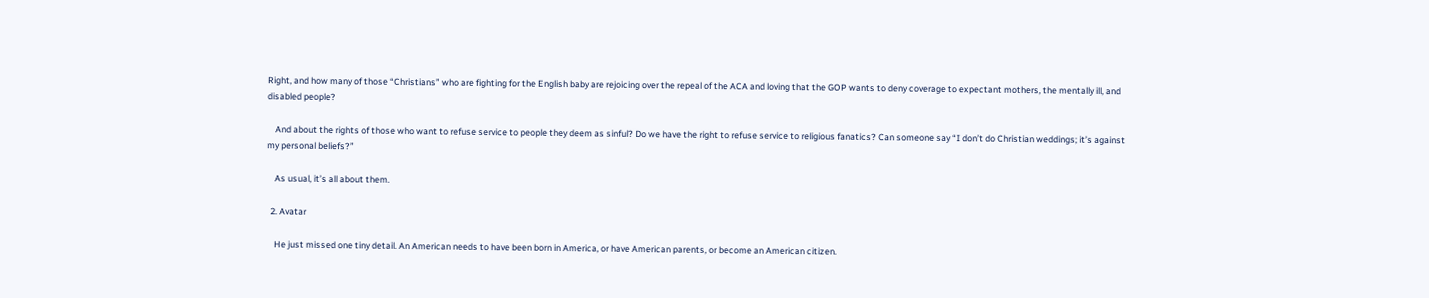Right, and how many of those “Christians” who are fighting for the English baby are rejoicing over the repeal of the ACA and loving that the GOP wants to deny coverage to expectant mothers, the mentally ill, and disabled people?

    And about the rights of those who want to refuse service to people they deem as sinful? Do we have the right to refuse service to religious fanatics? Can someone say “I don’t do Christian weddings; it’s against my personal beliefs?”

    As usual, it’s all about them.

  2. Avatar

    He just missed one tiny detail. An American needs to have been born in America, or have American parents, or become an American citizen.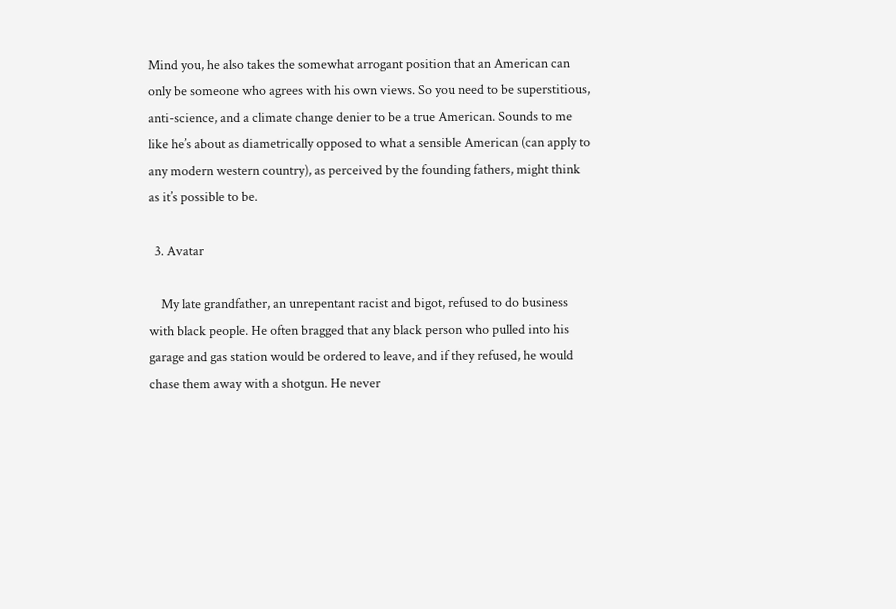Mind you, he also takes the somewhat arrogant position that an American can only be someone who agrees with his own views. So you need to be superstitious, anti-science, and a climate change denier to be a true American. Sounds to me like he’s about as diametrically opposed to what a sensible American (can apply to any modern western country), as perceived by the founding fathers, might think as it’s possible to be.

  3. Avatar

    My late grandfather, an unrepentant racist and bigot, refused to do business with black people. He often bragged that any black person who pulled into his garage and gas station would be ordered to leave, and if they refused, he would chase them away with a shotgun. He never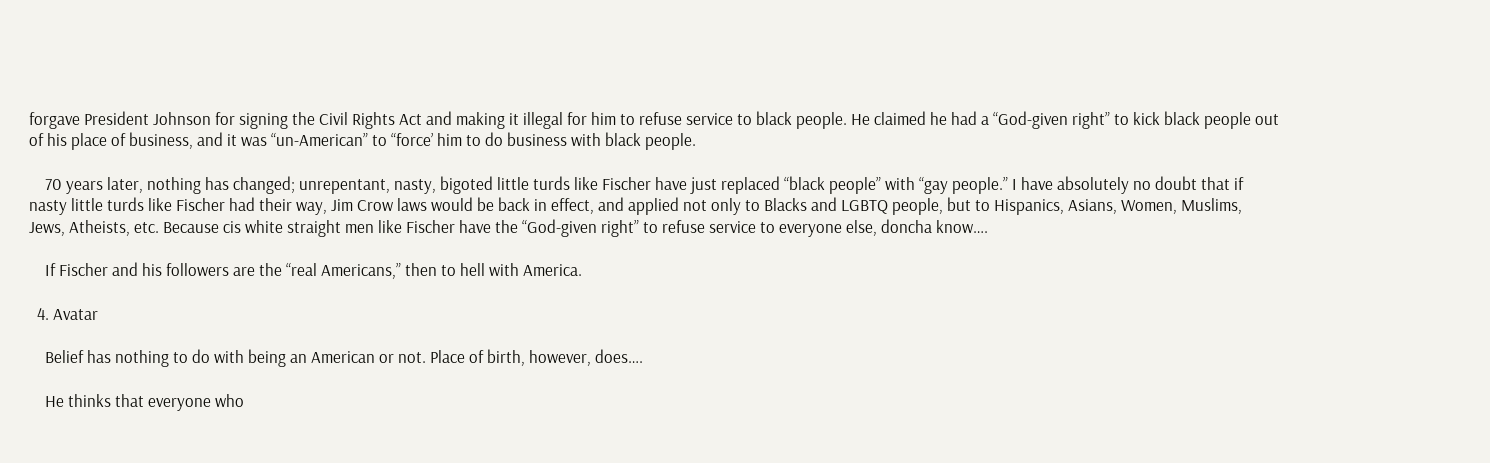forgave President Johnson for signing the Civil Rights Act and making it illegal for him to refuse service to black people. He claimed he had a “God-given right” to kick black people out of his place of business, and it was “un-American” to “force’ him to do business with black people.

    70 years later, nothing has changed; unrepentant, nasty, bigoted little turds like Fischer have just replaced “black people” with “gay people.” I have absolutely no doubt that if nasty little turds like Fischer had their way, Jim Crow laws would be back in effect, and applied not only to Blacks and LGBTQ people, but to Hispanics, Asians, Women, Muslims, Jews, Atheists, etc. Because cis white straight men like Fischer have the “God-given right” to refuse service to everyone else, doncha know….

    If Fischer and his followers are the “real Americans,” then to hell with America.

  4. Avatar

    Belief has nothing to do with being an American or not. Place of birth, however, does….

    He thinks that everyone who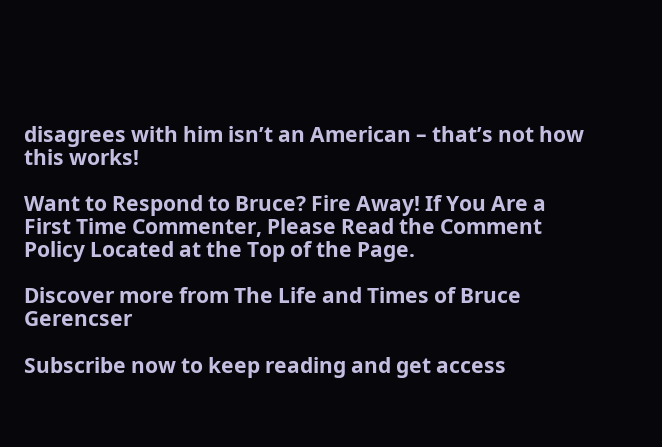disagrees with him isn’t an American – that’s not how this works!

Want to Respond to Bruce? Fire Away! If You Are a First Time Commenter, Please Read the Comment Policy Located at the Top of the Page.

Discover more from The Life and Times of Bruce Gerencser

Subscribe now to keep reading and get access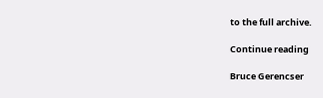to the full archive.

Continue reading

Bruce Gerencser